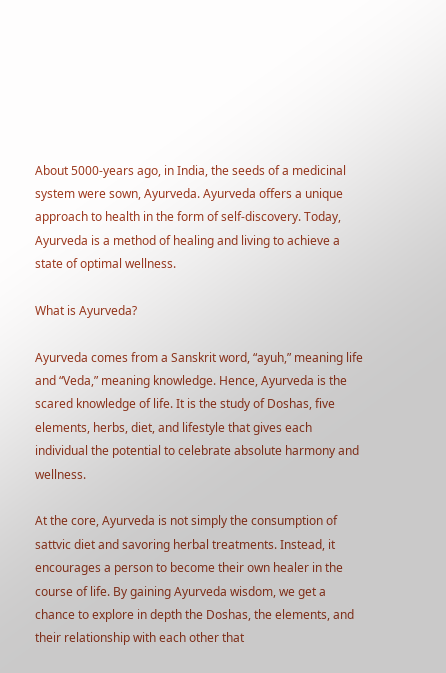About 5000-years ago, in India, the seeds of a medicinal system were sown, Ayurveda. Ayurveda offers a unique approach to health in the form of self-discovery. Today, Ayurveda is a method of healing and living to achieve a state of optimal wellness.

What is Ayurveda?

Ayurveda comes from a Sanskrit word, “ayuh,” meaning life and “Veda,” meaning knowledge. Hence, Ayurveda is the scared knowledge of life. It is the study of Doshas, five elements, herbs, diet, and lifestyle that gives each individual the potential to celebrate absolute harmony and wellness.

At the core, Ayurveda is not simply the consumption of sattvic diet and savoring herbal treatments. Instead, it encourages a person to become their own healer in the course of life. By gaining Ayurveda wisdom, we get a chance to explore in depth the Doshas, the elements, and their relationship with each other that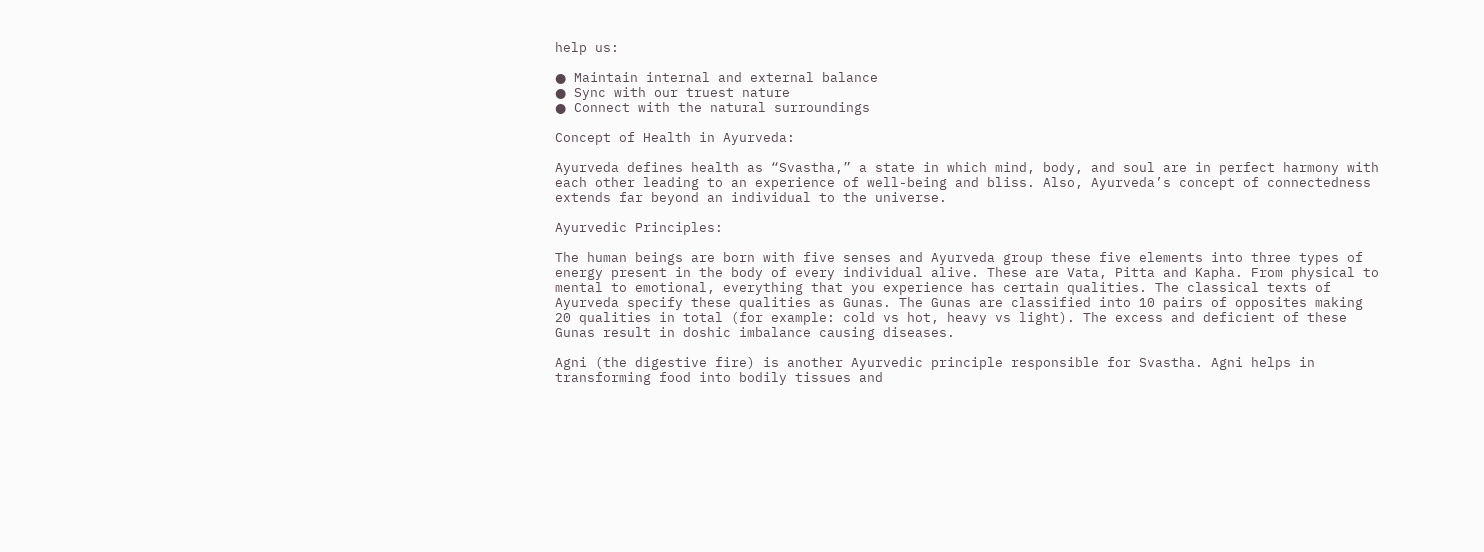help us:

● Maintain internal and external balance
● Sync with our truest nature
● Connect with the natural surroundings

Concept of Health in Ayurveda:

Ayurveda defines health as “Svastha,” a state in which mind, body, and soul are in perfect harmony with each other leading to an experience of well-being and bliss. Also, Ayurveda’s concept of connectedness extends far beyond an individual to the universe.

Ayurvedic Principles:

The human beings are born with five senses and Ayurveda group these five elements into three types of energy present in the body of every individual alive. These are Vata, Pitta and Kapha. From physical to mental to emotional, everything that you experience has certain qualities. The classical texts of Ayurveda specify these qualities as Gunas. The Gunas are classified into 10 pairs of opposites making 20 qualities in total (for example: cold vs hot, heavy vs light). The excess and deficient of these Gunas result in doshic imbalance causing diseases.

Agni (the digestive fire) is another Ayurvedic principle responsible for Svastha. Agni helps in transforming food into bodily tissues and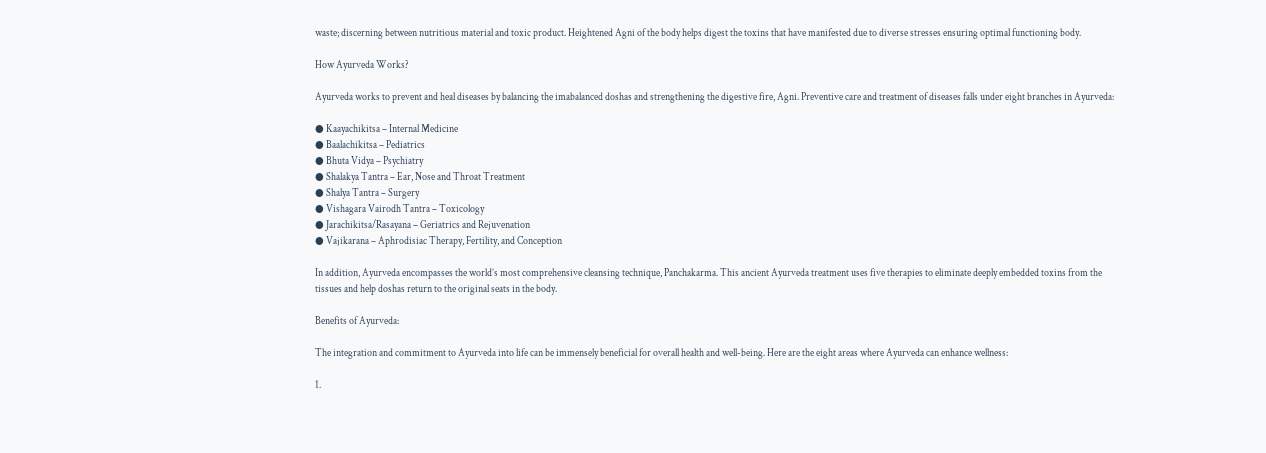waste; discerning between nutritious material and toxic product. Heightened Agni of the body helps digest the toxins that have manifested due to diverse stresses ensuring optimal functioning body.

How Ayurveda Works?

Ayurveda works to prevent and heal diseases by balancing the imabalanced doshas and strengthening the digestive fire, Agni. Preventive care and treatment of diseases falls under eight branches in Ayurveda:

● Kaayachikitsa – Internal Medicine
● Baalachikitsa – Pediatrics
● Bhuta Vidya – Psychiatry
● Shalakya Tantra – Ear, Nose and Throat Treatment
● Shalya Tantra – Surgery
● Vishagara Vairodh Tantra – Toxicology
● Jarachikitsa/Rasayana – Geriatrics and Rejuvenation
● Vajikarana – Aphrodisiac Therapy, Fertility, and Conception

In addition, Ayurveda encompasses the world’s most comprehensive cleansing technique, Panchakarma. This ancient Ayurveda treatment uses five therapies to eliminate deeply embedded toxins from the tissues and help doshas return to the original seats in the body.

Benefits of Ayurveda:

The integration and commitment to Ayurveda into life can be immensely beneficial for overall health and well-being. Here are the eight areas where Ayurveda can enhance wellness:

1.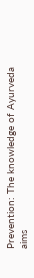Prevention: The knowledge of Ayurveda aims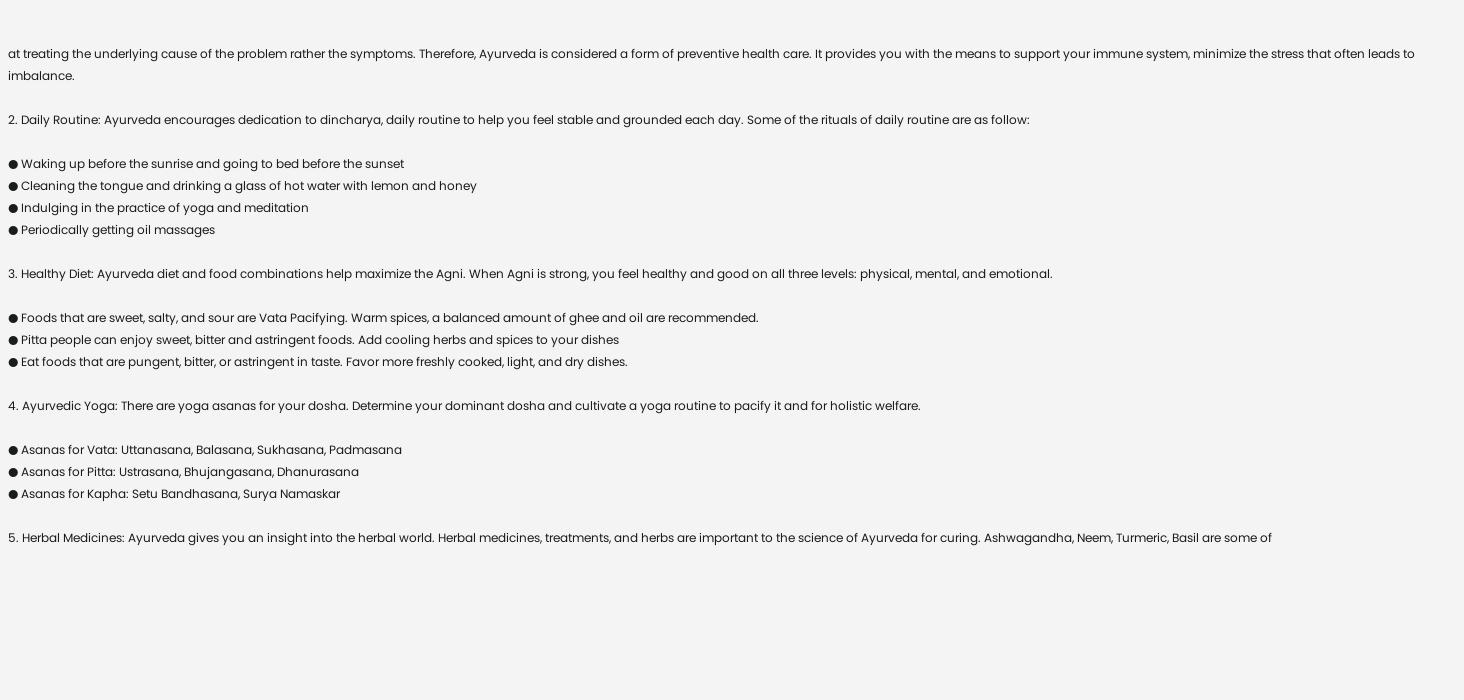at treating the underlying cause of the problem rather the symptoms. Therefore, Ayurveda is considered a form of preventive health care. It provides you with the means to support your immune system, minimize the stress that often leads to imbalance.

2. Daily Routine: Ayurveda encourages dedication to dincharya, daily routine to help you feel stable and grounded each day. Some of the rituals of daily routine are as follow:

● Waking up before the sunrise and going to bed before the sunset
● Cleaning the tongue and drinking a glass of hot water with lemon and honey
● Indulging in the practice of yoga and meditation
● Periodically getting oil massages

3. Healthy Diet: Ayurveda diet and food combinations help maximize the Agni. When Agni is strong, you feel healthy and good on all three levels: physical, mental, and emotional.

● Foods that are sweet, salty, and sour are Vata Pacifying. Warm spices, a balanced amount of ghee and oil are recommended.
● Pitta people can enjoy sweet, bitter and astringent foods. Add cooling herbs and spices to your dishes
● Eat foods that are pungent, bitter, or astringent in taste. Favor more freshly cooked, light, and dry dishes.

4. Ayurvedic Yoga: There are yoga asanas for your dosha. Determine your dominant dosha and cultivate a yoga routine to pacify it and for holistic welfare.

● Asanas for Vata: Uttanasana, Balasana, Sukhasana, Padmasana
● Asanas for Pitta: Ustrasana, Bhujangasana, Dhanurasana
● Asanas for Kapha: Setu Bandhasana, Surya Namaskar

5. Herbal Medicines: Ayurveda gives you an insight into the herbal world. Herbal medicines, treatments, and herbs are important to the science of Ayurveda for curing. Ashwagandha, Neem, Turmeric, Basil are some of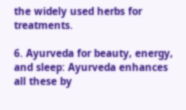the widely used herbs for treatments.

6. Ayurveda for beauty, energy, and sleep: Ayurveda enhances all these by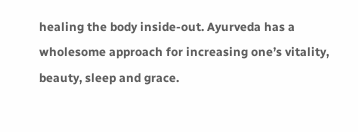healing the body inside-out. Ayurveda has a wholesome approach for increasing one’s vitality, beauty, sleep and grace.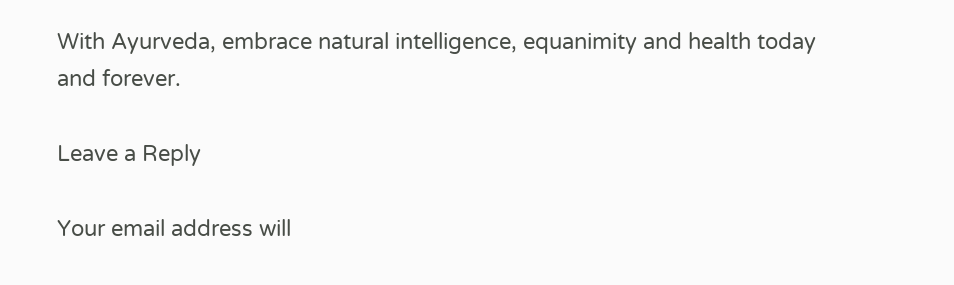With Ayurveda, embrace natural intelligence, equanimity and health today and forever.

Leave a Reply

Your email address will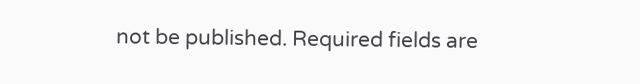not be published. Required fields are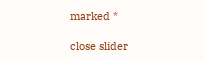marked *

close slider